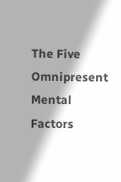The Five Omnipresent Mental Factors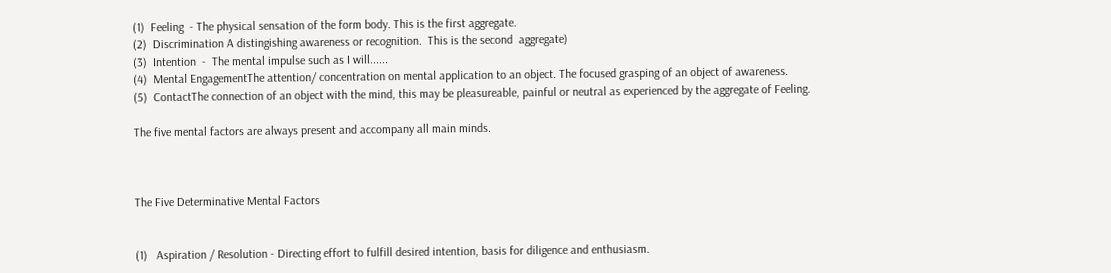(1)  Feeling  - The physical sensation of the form body. This is the first aggregate.
(2)  Discrimination A distingishing awareness or recognition.  This is the second  aggregate)
(3)  Intention  -  The mental impulse such as I will......
(4)  Mental EngagementThe attention/ concentration on mental application to an object. The focused grasping of an object of awareness.
(5)  ContactThe connection of an object with the mind, this may be pleasureable, painful or neutral as experienced by the aggregate of Feeling.

The five mental factors are always present and accompany all main minds.



The Five Determinative Mental Factors


(1)   Aspiration / Resolution - Directing effort to fulfill desired intention, basis for diligence and enthusiasm.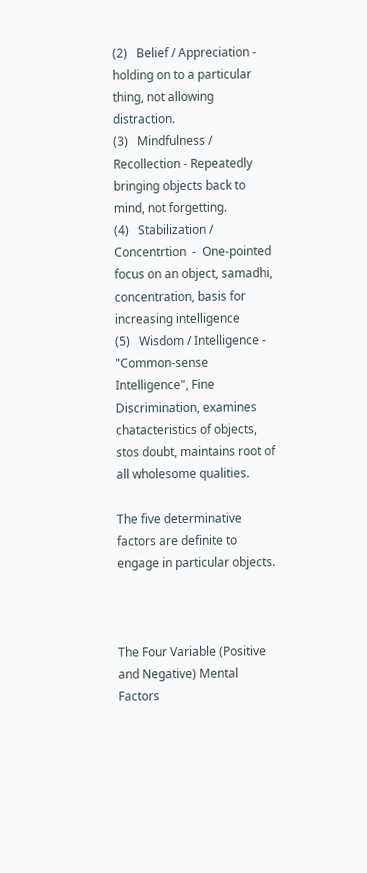(2)   Belief / Appreciation - holding on to a particular thing, not allowing distraction.
(3)   Mindfulness / Recollection - Repeatedly bringing objects back to mind, not forgetting.
(4)   Stabilization / Concentrtion  -  One-pointed focus on an object, samadhi, concentration, basis for increasing intelligence
(5)   Wisdom / Intelligence -  "Common-sense Intelligence", Fine Discrimination, examines chatacteristics of objects, stos doubt, maintains root of all wholesome qualities.

The five determinative factors are definite to engage in particular objects.



The Four Variable (Positive and Negative) Mental Factors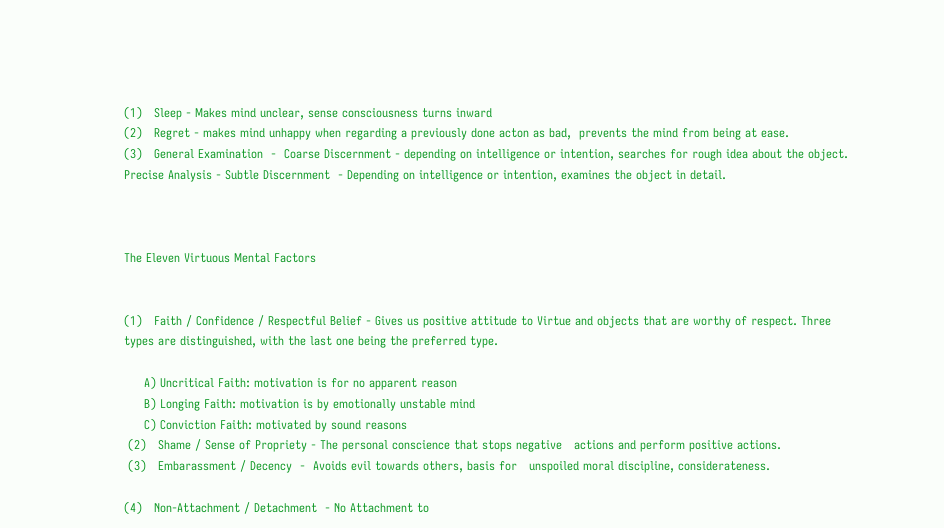(1)   Sleep - Makes mind unclear, sense consciousness turns inward
(2)   Regret - makes mind unhappy when regarding a previously done acton as bad,  prevents the mind from being at ease.
(3)   General Examination  -  Coarse Discernment - depending on intelligence or intention, searches for rough idea about the object.
Precise Analysis - Subtle Discernment  - Depending on intelligence or intention, examines the object in detail.



The Eleven Virtuous Mental Factors


(1)   Faith / Confidence / Respectful Belief - Gives us positive attitude to Virtue and objects that are worthy of respect. Three types are distinguished, with the last one being the preferred type.

     A) Uncritical Faith: motivation is for no apparent reason
     B) Longing Faith: motivation is by emotionally unstable mind
     C) Conviction Faith: motivated by sound reasons
 (2)   Shame / Sense of Propriety - The personal conscience that stops negative   actions and perform positive actions.
 (3)   Embarassment / Decency  -  Avoids evil towards others, basis for   unspoiled moral discipline, considerateness.

(4)   Non-Attachment / Detachment  - No Attachment to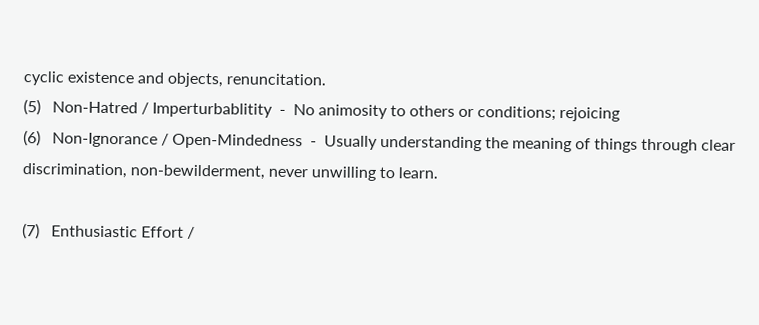cyclic existence and objects, renuncitation.
(5)   Non-Hatred / Imperturbablitity  -  No animosity to others or conditions; rejoicing
(6)   Non-Ignorance / Open-Mindedness  -  Usually understanding the meaning of things through clear discrimination, non-bewilderment, never unwilling to learn.

(7)   Enthusiastic Effort /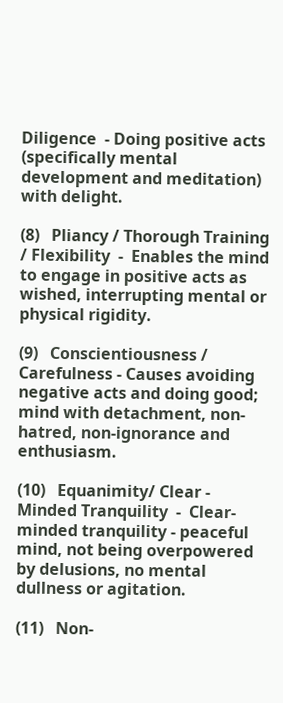Diligence  - Doing positive acts (specifically mental development and meditation) with delight.

(8)   Pliancy / Thorough Training / Flexibility  -  Enables the mind to engage in positive acts as wished, interrupting mental or physical rigidity.

(9)   Conscientiousness / Carefulness - Causes avoiding negative acts and doing good; mind with detachment, non-hatred, non-ignorance and enthusiasm.

(10)   Equanimity/ Clear - Minded Tranquility  -  Clear-minded tranquility - peaceful mind, not being overpowered by delusions, no mental dullness or agitation.

(11)   Non-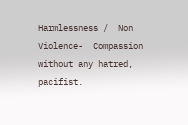Harmlessness /  Non Violence-  Compassion without any hatred, pacifist.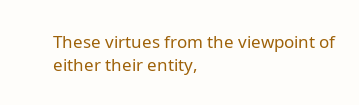These virtues from the viewpoint of either their entity,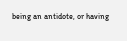being an antidote, or having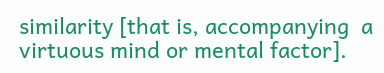similarity [that is, accompanying  a virtuous mind or mental factor].